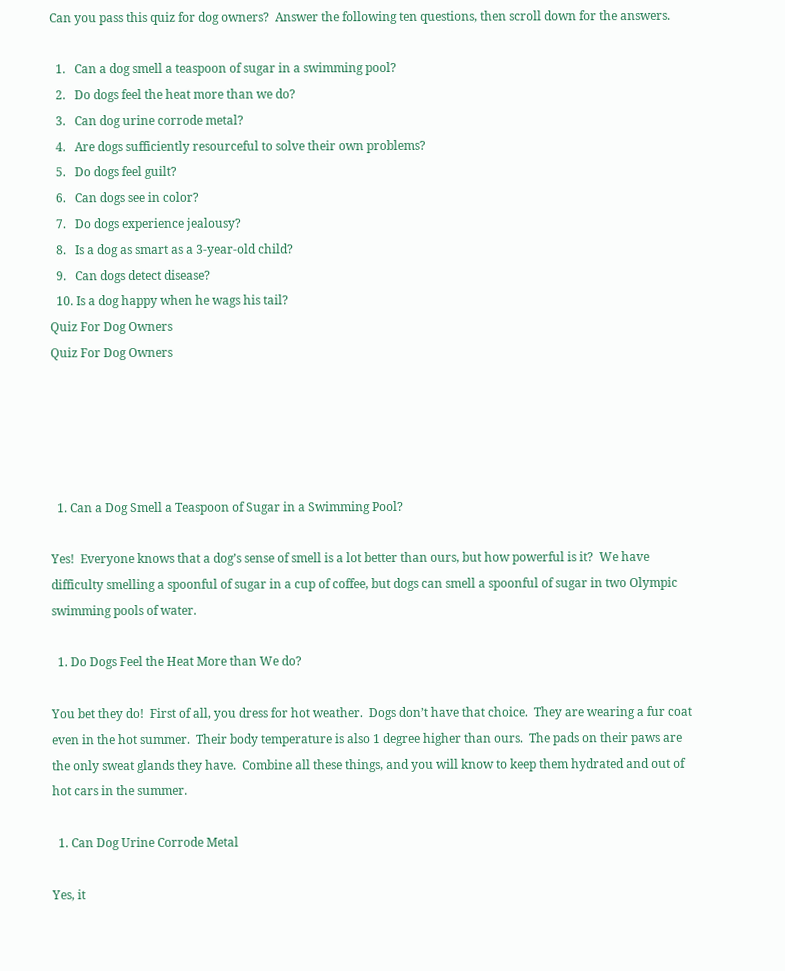Can you pass this quiz for dog owners?  Answer the following ten questions, then scroll down for the answers.

  1.   Can a dog smell a teaspoon of sugar in a swimming pool?
  2.   Do dogs feel the heat more than we do?
  3.   Can dog urine corrode metal?
  4.   Are dogs sufficiently resourceful to solve their own problems?
  5.   Do dogs feel guilt?
  6.   Can dogs see in color?
  7.   Do dogs experience jealousy?
  8.   Is a dog as smart as a 3-year-old child?
  9.   Can dogs detect disease?
  10. Is a dog happy when he wags his tail?
Quiz For Dog Owners
Quiz For Dog Owners





  1. Can a Dog Smell a Teaspoon of Sugar in a Swimming Pool?

Yes!  Everyone knows that a dog’s sense of smell is a lot better than ours, but how powerful is it?  We have difficulty smelling a spoonful of sugar in a cup of coffee, but dogs can smell a spoonful of sugar in two Olympic swimming pools of water.

  1. Do Dogs Feel the Heat More than We do?

You bet they do!  First of all, you dress for hot weather.  Dogs don’t have that choice.  They are wearing a fur coat even in the hot summer.  Their body temperature is also 1 degree higher than ours.  The pads on their paws are the only sweat glands they have.  Combine all these things, and you will know to keep them hydrated and out of hot cars in the summer.

  1. Can Dog Urine Corrode Metal

Yes, it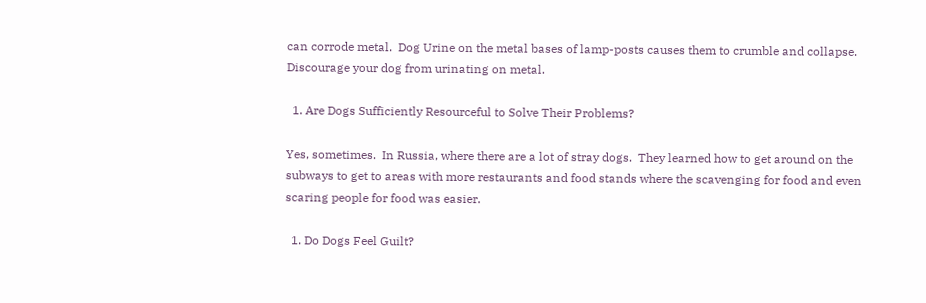can corrode metal.  Dog Urine on the metal bases of lamp-posts causes them to crumble and collapse.  Discourage your dog from urinating on metal.

  1. Are Dogs Sufficiently Resourceful to Solve Their Problems?

Yes, sometimes.  In Russia, where there are a lot of stray dogs.  They learned how to get around on the subways to get to areas with more restaurants and food stands where the scavenging for food and even scaring people for food was easier.

  1. Do Dogs Feel Guilt?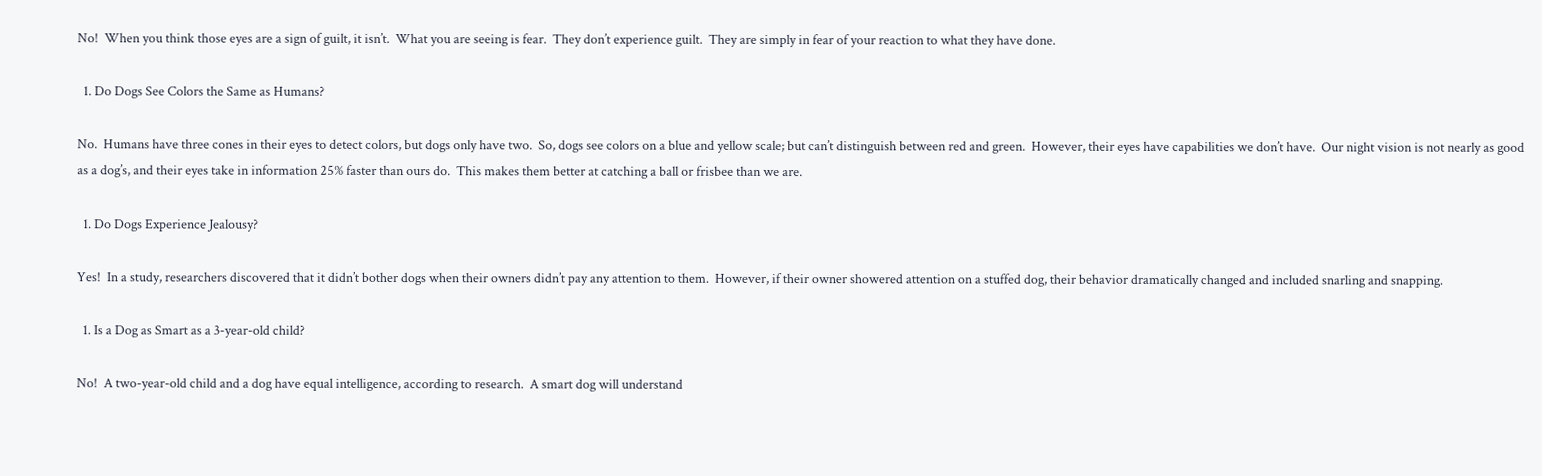No!  When you think those eyes are a sign of guilt, it isn’t.  What you are seeing is fear.  They don’t experience guilt.  They are simply in fear of your reaction to what they have done.

  1. Do Dogs See Colors the Same as Humans?

No.  Humans have three cones in their eyes to detect colors, but dogs only have two.  So, dogs see colors on a blue and yellow scale; but can’t distinguish between red and green.  However, their eyes have capabilities we don’t have.  Our night vision is not nearly as good as a dog’s, and their eyes take in information 25% faster than ours do.  This makes them better at catching a ball or frisbee than we are.

  1. Do Dogs Experience Jealousy?

Yes!  In a study, researchers discovered that it didn’t bother dogs when their owners didn’t pay any attention to them.  However, if their owner showered attention on a stuffed dog, their behavior dramatically changed and included snarling and snapping.

  1. Is a Dog as Smart as a 3-year-old child?

No!  A two-year-old child and a dog have equal intelligence, according to research.  A smart dog will understand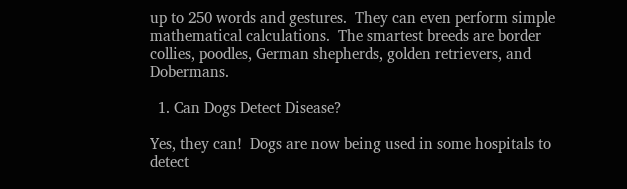up to 250 words and gestures.  They can even perform simple mathematical calculations.  The smartest breeds are border collies, poodles, German shepherds, golden retrievers, and Dobermans.

  1. Can Dogs Detect Disease?

Yes, they can!  Dogs are now being used in some hospitals to detect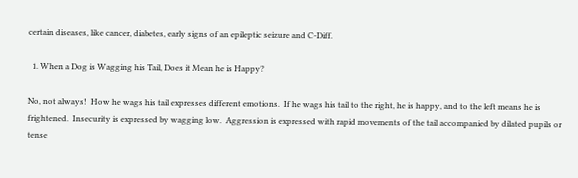certain diseases, like cancer, diabetes, early signs of an epileptic seizure and C-Diff.

  1. When a Dog is Wagging his Tail, Does it Mean he is Happy?

No, not always!  How he wags his tail expresses different emotions.  If he wags his tail to the right, he is happy, and to the left means he is frightened.  Insecurity is expressed by wagging low.  Aggression is expressed with rapid movements of the tail accompanied by dilated pupils or tense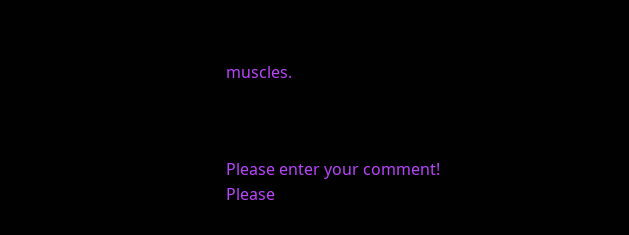muscles.



Please enter your comment!
Please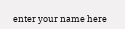enter your name here